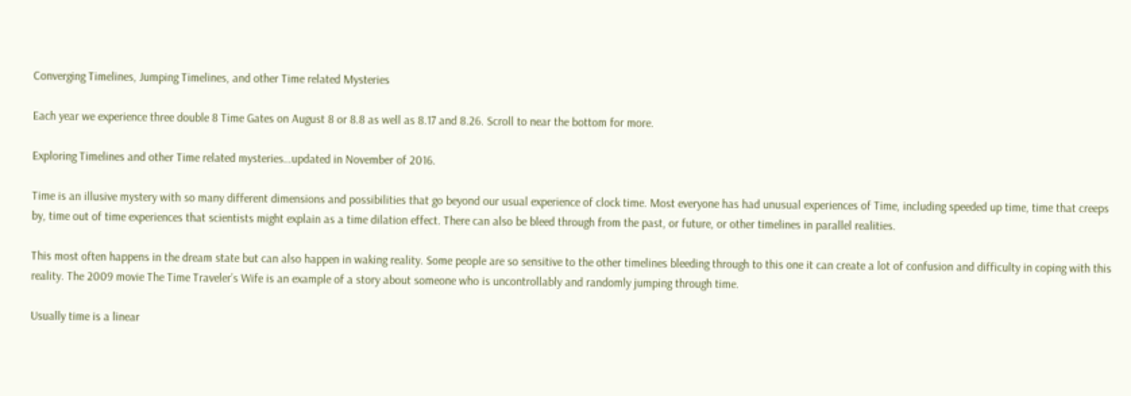Converging Timelines, Jumping Timelines, and other Time related Mysteries

Each year we experience three double 8 Time Gates on August 8 or 8.8 as well as 8.17 and 8.26. Scroll to near the bottom for more.

Exploring Timelines and other Time related mysteries…updated in November of 2016.

Time is an illusive mystery with so many different dimensions and possibilities that go beyond our usual experience of clock time. Most everyone has had unusual experiences of Time, including speeded up time, time that creeps by, time out of time experiences that scientists might explain as a time dilation effect. There can also be bleed through from the past, or future, or other timelines in parallel realities.

This most often happens in the dream state but can also happen in waking reality. Some people are so sensitive to the other timelines bleeding through to this one it can create a lot of confusion and difficulty in coping with this reality. The 2009 movie The Time Traveler’s Wife is an example of a story about someone who is uncontrollably and randomly jumping through time.

Usually time is a linear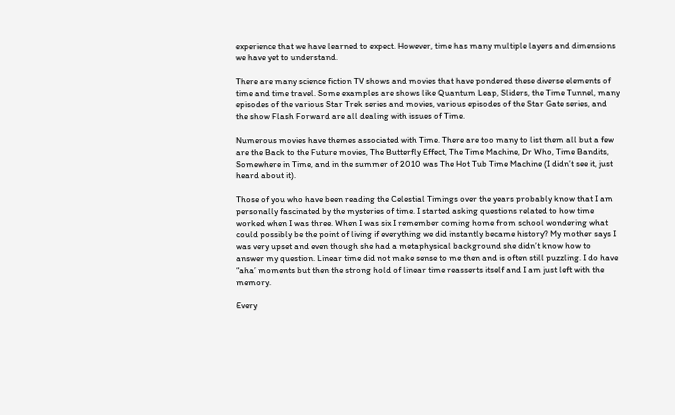experience that we have learned to expect. However, time has many multiple layers and dimensions we have yet to understand.

There are many science fiction TV shows and movies that have pondered these diverse elements of time and time travel. Some examples are shows like Quantum Leap, Sliders, the Time Tunnel, many episodes of the various Star Trek series and movies, various episodes of the Star Gate series, and the show Flash Forward are all dealing with issues of Time.

Numerous movies have themes associated with Time. There are too many to list them all but a few are the Back to the Future movies, The Butterfly Effect, The Time Machine, Dr Who, Time Bandits, Somewhere in Time, and in the summer of 2010 was The Hot Tub Time Machine (I didn’t see it, just heard about it).

Those of you who have been reading the Celestial Timings over the years probably know that I am personally fascinated by the mysteries of time. I started asking questions related to how time worked when I was three. When I was six I remember coming home from school wondering what could possibly be the point of living if everything we did instantly became history? My mother says I was very upset and even though she had a metaphysical background she didn’t know how to answer my question. Linear time did not make sense to me then and is often still puzzling. I do have “aha’ moments but then the strong hold of linear time reasserts itself and I am just left with the memory.

Every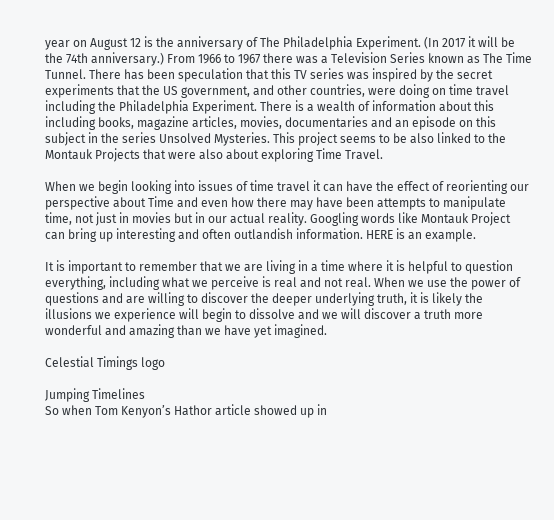year on August 12 is the anniversary of The Philadelphia Experiment. (In 2017 it will be the 74th anniversary.) From 1966 to 1967 there was a Television Series known as The Time Tunnel. There has been speculation that this TV series was inspired by the secret experiments that the US government, and other countries, were doing on time travel including the Philadelphia Experiment. There is a wealth of information about this including books, magazine articles, movies, documentaries and an episode on this subject in the series Unsolved Mysteries. This project seems to be also linked to the Montauk Projects that were also about exploring Time Travel.

When we begin looking into issues of time travel it can have the effect of reorienting our perspective about Time and even how there may have been attempts to manipulate time, not just in movies but in our actual reality. Googling words like Montauk Project can bring up interesting and often outlandish information. HERE is an example.

It is important to remember that we are living in a time where it is helpful to question everything, including what we perceive is real and not real. When we use the power of questions and are willing to discover the deeper underlying truth, it is likely the illusions we experience will begin to dissolve and we will discover a truth more wonderful and amazing than we have yet imagined.

Celestial Timings logo

Jumping Timelines
So when Tom Kenyon’s Hathor article showed up in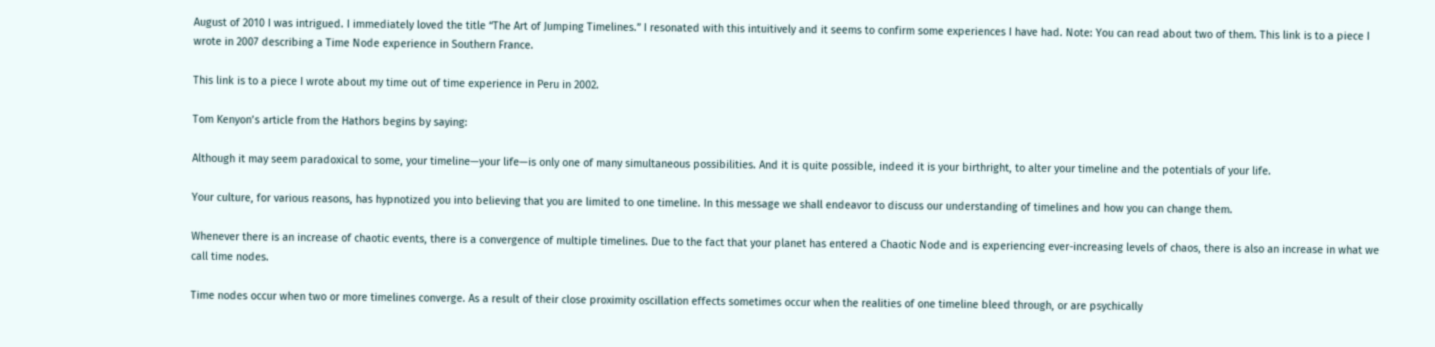August of 2010 I was intrigued. I immediately loved the title “The Art of Jumping Timelines.” I resonated with this intuitively and it seems to confirm some experiences I have had. Note: You can read about two of them. This link is to a piece I wrote in 2007 describing a Time Node experience in Southern France.

This link is to a piece I wrote about my time out of time experience in Peru in 2002.

Tom Kenyon’s article from the Hathors begins by saying:

Although it may seem paradoxical to some, your timeline—your life—is only one of many simultaneous possibilities. And it is quite possible, indeed it is your birthright, to alter your timeline and the potentials of your life.

Your culture, for various reasons, has hypnotized you into believing that you are limited to one timeline. In this message we shall endeavor to discuss our understanding of timelines and how you can change them.

Whenever there is an increase of chaotic events, there is a convergence of multiple timelines. Due to the fact that your planet has entered a Chaotic Node and is experiencing ever-increasing levels of chaos, there is also an increase in what we call time nodes.

Time nodes occur when two or more timelines converge. As a result of their close proximity oscillation effects sometimes occur when the realities of one timeline bleed through, or are psychically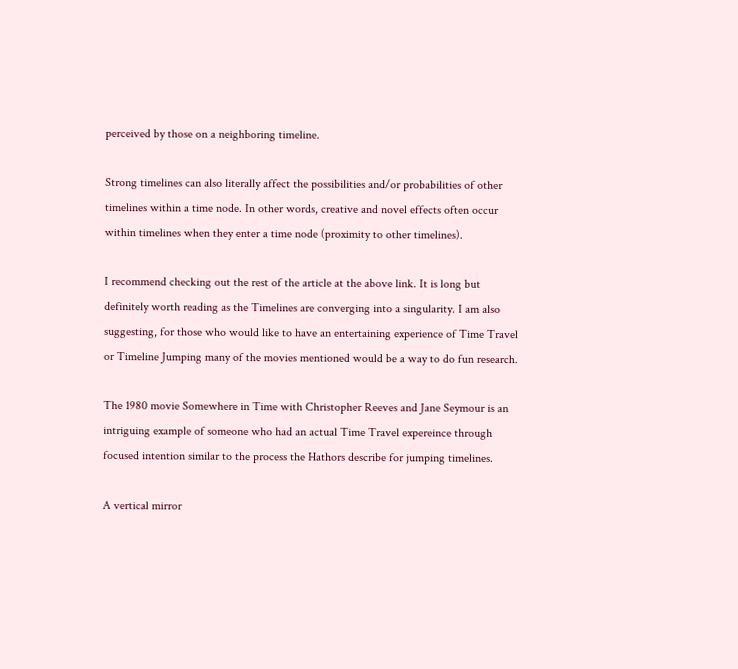perceived by those on a neighboring timeline.

Strong timelines can also literally affect the possibilities and/or probabilities of other timelines within a time node. In other words, creative and novel effects often occur within timelines when they enter a time node (proximity to other timelines).

I recommend checking out the rest of the article at the above link. It is long but definitely worth reading as the Timelines are converging into a singularity. I am also suggesting, for those who would like to have an entertaining experience of Time Travel or Timeline Jumping many of the movies mentioned would be a way to do fun research.

The 1980 movie Somewhere in Time with Christopher Reeves and Jane Seymour is an intriguing example of someone who had an actual Time Travel expereince through focused intention similar to the process the Hathors describe for jumping timelines.

A vertical mirror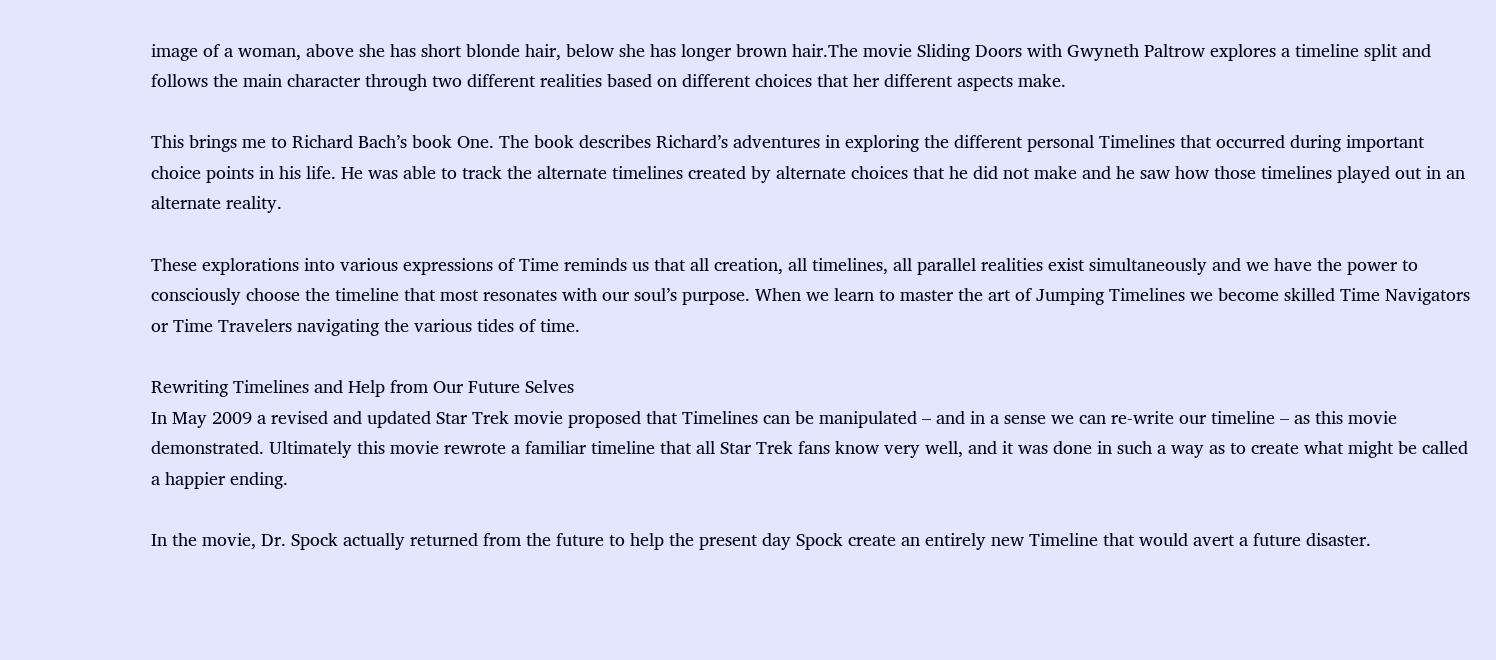image of a woman, above she has short blonde hair, below she has longer brown hair.The movie Sliding Doors with Gwyneth Paltrow explores a timeline split and follows the main character through two different realities based on different choices that her different aspects make.

This brings me to Richard Bach’s book One. The book describes Richard’s adventures in exploring the different personal Timelines that occurred during important choice points in his life. He was able to track the alternate timelines created by alternate choices that he did not make and he saw how those timelines played out in an alternate reality.

These explorations into various expressions of Time reminds us that all creation, all timelines, all parallel realities exist simultaneously and we have the power to consciously choose the timeline that most resonates with our soul’s purpose. When we learn to master the art of Jumping Timelines we become skilled Time Navigators or Time Travelers navigating the various tides of time.

Rewriting Timelines and Help from Our Future Selves
In May 2009 a revised and updated Star Trek movie proposed that Timelines can be manipulated – and in a sense we can re-write our timeline – as this movie demonstrated. Ultimately this movie rewrote a familiar timeline that all Star Trek fans know very well, and it was done in such a way as to create what might be called a happier ending.

In the movie, Dr. Spock actually returned from the future to help the present day Spock create an entirely new Timeline that would avert a future disaster.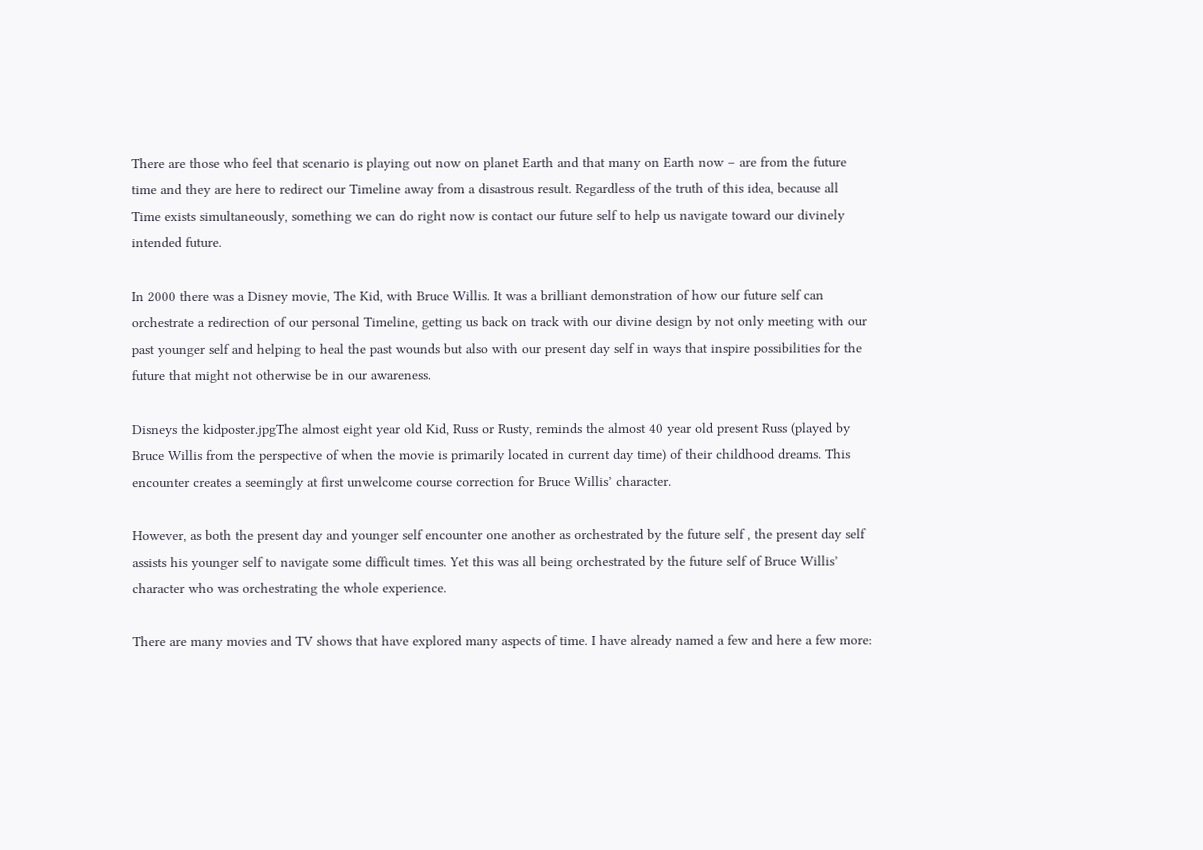There are those who feel that scenario is playing out now on planet Earth and that many on Earth now – are from the future time and they are here to redirect our Timeline away from a disastrous result. Regardless of the truth of this idea, because all Time exists simultaneously, something we can do right now is contact our future self to help us navigate toward our divinely intended future.

In 2000 there was a Disney movie, The Kid, with Bruce Willis. It was a brilliant demonstration of how our future self can orchestrate a redirection of our personal Timeline, getting us back on track with our divine design by not only meeting with our past younger self and helping to heal the past wounds but also with our present day self in ways that inspire possibilities for the future that might not otherwise be in our awareness.

Disneys the kidposter.jpgThe almost eight year old Kid, Russ or Rusty, reminds the almost 40 year old present Russ (played by Bruce Willis from the perspective of when the movie is primarily located in current day time) of their childhood dreams. This encounter creates a seemingly at first unwelcome course correction for Bruce Willis’ character.

However, as both the present day and younger self encounter one another as orchestrated by the future self , the present day self assists his younger self to navigate some difficult times. Yet this was all being orchestrated by the future self of Bruce Willis’ character who was orchestrating the whole experience.

There are many movies and TV shows that have explored many aspects of time. I have already named a few and here a few more: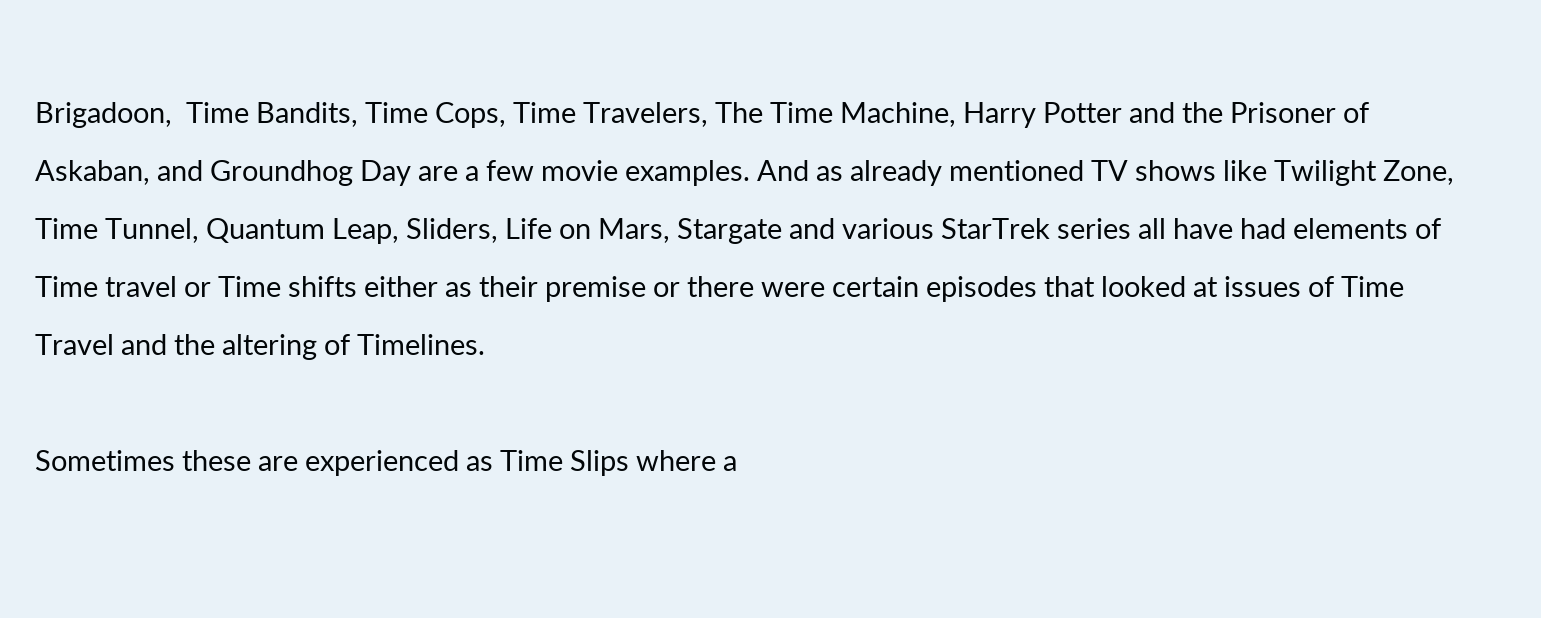Brigadoon,  Time Bandits, Time Cops, Time Travelers, The Time Machine, Harry Potter and the Prisoner of Askaban, and Groundhog Day are a few movie examples. And as already mentioned TV shows like Twilight Zone, Time Tunnel, Quantum Leap, Sliders, Life on Mars, Stargate and various StarTrek series all have had elements of Time travel or Time shifts either as their premise or there were certain episodes that looked at issues of Time Travel and the altering of Timelines.

Sometimes these are experienced as Time Slips where a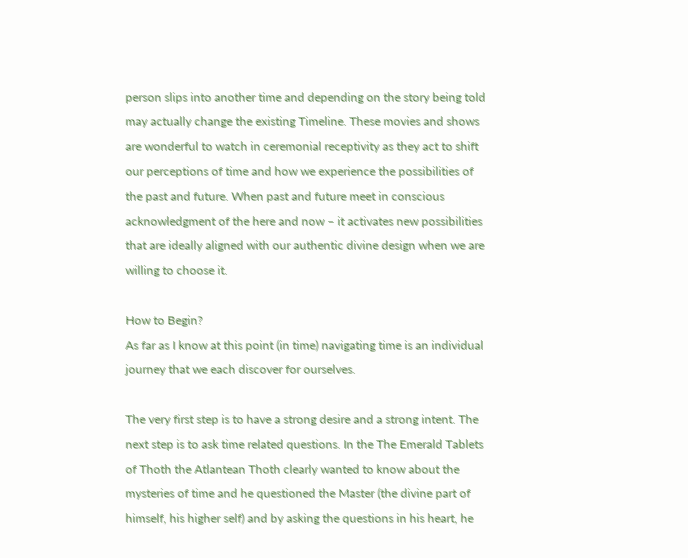person slips into another time and depending on the story being told may actually change the existing Timeline. These movies and shows are wonderful to watch in ceremonial receptivity as they act to shift our perceptions of time and how we experience the possibilities of the past and future. When past and future meet in conscious acknowledgment of the here and now – it activates new possibilities that are ideally aligned with our authentic divine design when we are willing to choose it.

How to Begin?
As far as I know at this point (in time) navigating time is an individual journey that we each discover for ourselves.

The very first step is to have a strong desire and a strong intent. The next step is to ask time related questions. In the The Emerald Tablets of Thoth the Atlantean Thoth clearly wanted to know about the mysteries of time and he questioned the Master (the divine part of himself, his higher self) and by asking the questions in his heart, he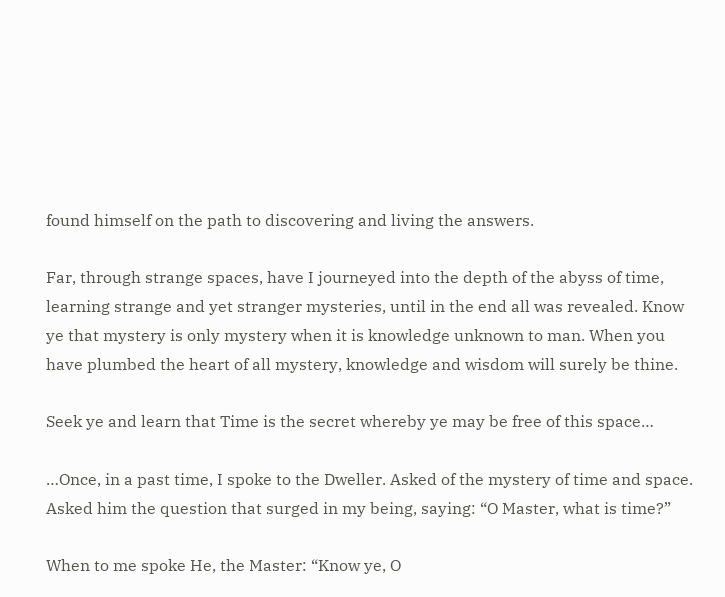found himself on the path to discovering and living the answers.

Far, through strange spaces, have I journeyed into the depth of the abyss of time, learning strange and yet stranger mysteries, until in the end all was revealed. Know ye that mystery is only mystery when it is knowledge unknown to man. When you have plumbed the heart of all mystery, knowledge and wisdom will surely be thine.

Seek ye and learn that Time is the secret whereby ye may be free of this space…

…Once, in a past time, I spoke to the Dweller. Asked of the mystery of time and space. Asked him the question that surged in my being, saying: “O Master, what is time?”

When to me spoke He, the Master: “Know ye, O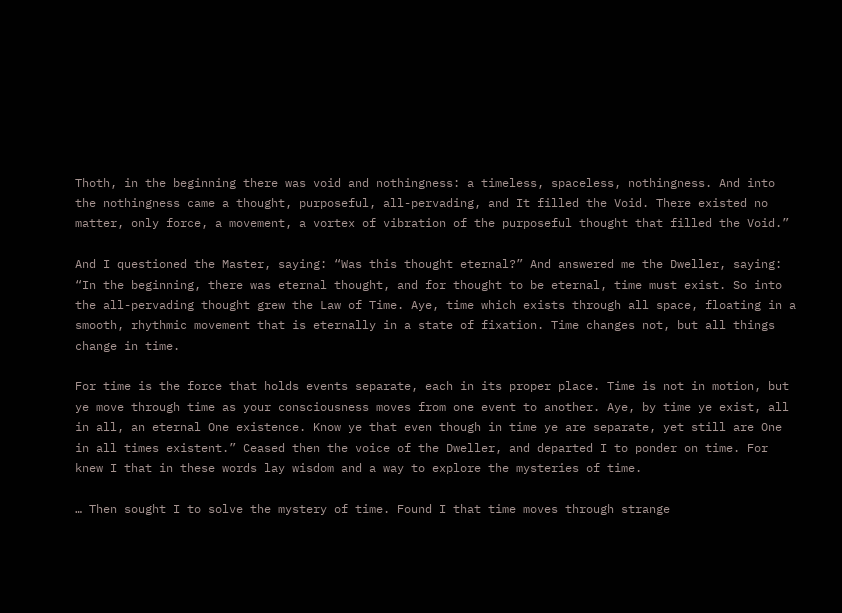Thoth, in the beginning there was void and nothingness: a timeless, spaceless, nothingness. And into the nothingness came a thought, purposeful, all-pervading, and It filled the Void. There existed no matter, only force, a movement, a vortex of vibration of the purposeful thought that filled the Void.”

And I questioned the Master, saying: “Was this thought eternal?” And answered me the Dweller, saying: “In the beginning, there was eternal thought, and for thought to be eternal, time must exist. So into the all-pervading thought grew the Law of Time. Aye, time which exists through all space, floating in a smooth, rhythmic movement that is eternally in a state of fixation. Time changes not, but all things change in time.

For time is the force that holds events separate, each in its proper place. Time is not in motion, but ye move through time as your consciousness moves from one event to another. Aye, by time ye exist, all in all, an eternal One existence. Know ye that even though in time ye are separate, yet still are One in all times existent.” Ceased then the voice of the Dweller, and departed I to ponder on time. For knew I that in these words lay wisdom and a way to explore the mysteries of time.

… Then sought I to solve the mystery of time. Found I that time moves through strange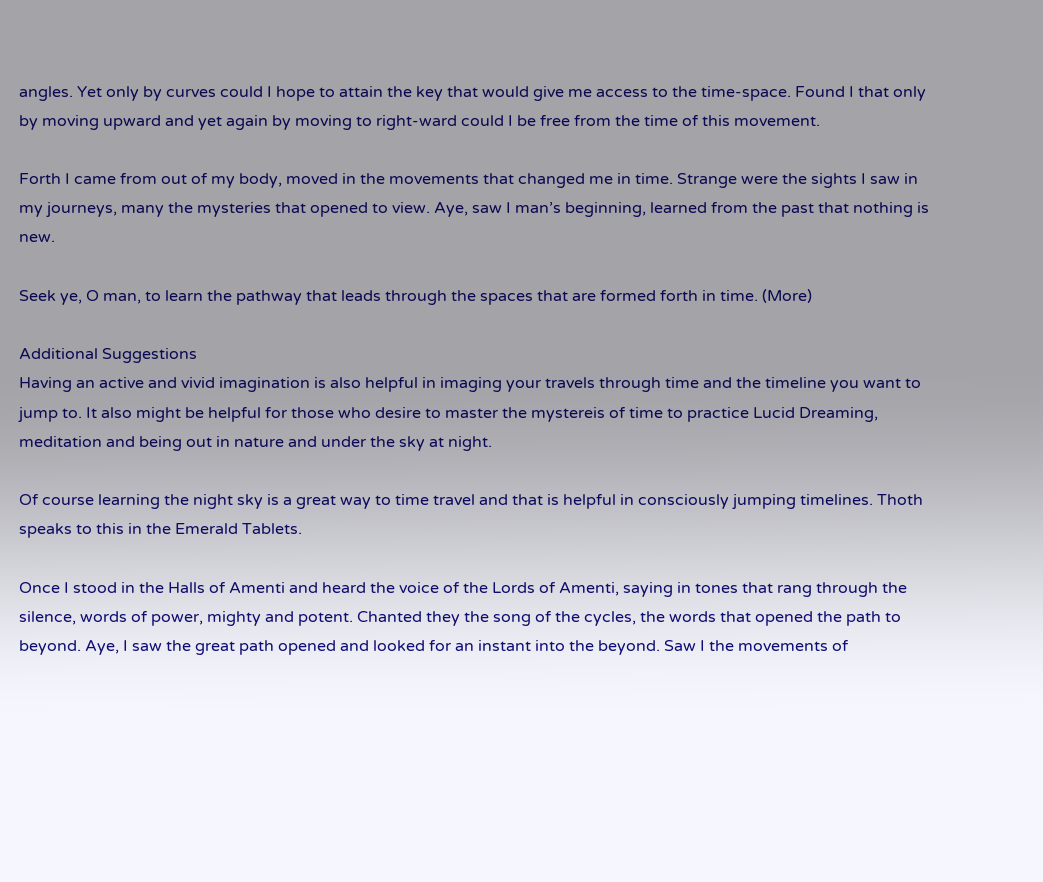angles. Yet only by curves could I hope to attain the key that would give me access to the time-space. Found I that only by moving upward and yet again by moving to right-ward could I be free from the time of this movement.

Forth I came from out of my body, moved in the movements that changed me in time. Strange were the sights I saw in my journeys, many the mysteries that opened to view. Aye, saw I man’s beginning, learned from the past that nothing is new.

Seek ye, O man, to learn the pathway that leads through the spaces that are formed forth in time. (More)

Additional Suggestions
Having an active and vivid imagination is also helpful in imaging your travels through time and the timeline you want to jump to. It also might be helpful for those who desire to master the mystereis of time to practice Lucid Dreaming, meditation and being out in nature and under the sky at night.

Of course learning the night sky is a great way to time travel and that is helpful in consciously jumping timelines. Thoth speaks to this in the Emerald Tablets.

Once I stood in the Halls of Amenti and heard the voice of the Lords of Amenti, saying in tones that rang through the silence, words of power, mighty and potent. Chanted they the song of the cycles, the words that opened the path to beyond. Aye, I saw the great path opened and looked for an instant into the beyond. Saw I the movements of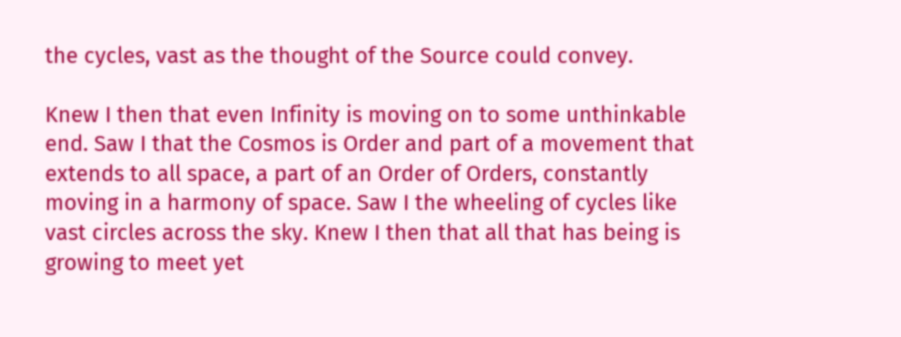the cycles, vast as the thought of the Source could convey.

Knew I then that even Infinity is moving on to some unthinkable end. Saw I that the Cosmos is Order and part of a movement that extends to all space, a part of an Order of Orders, constantly moving in a harmony of space. Saw I the wheeling of cycles like vast circles across the sky. Knew I then that all that has being is growing to meet yet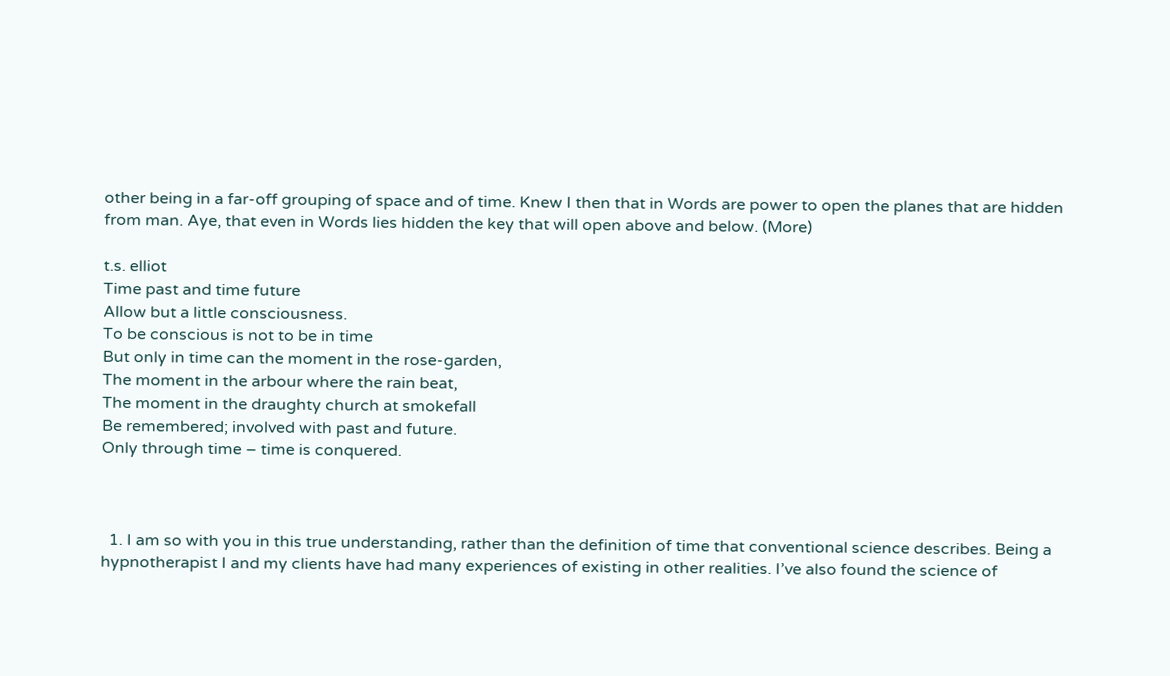other being in a far-off grouping of space and of time. Knew I then that in Words are power to open the planes that are hidden from man. Aye, that even in Words lies hidden the key that will open above and below. (More)

t.s. elliot
Time past and time future
Allow but a little consciousness.
To be conscious is not to be in time
But only in time can the moment in the rose-garden,
The moment in the arbour where the rain beat,
The moment in the draughty church at smokefall
Be remembered; involved with past and future.
Only through time – time is conquered.



  1. I am so with you in this true understanding, rather than the definition of time that conventional science describes. Being a hypnotherapist I and my clients have had many experiences of existing in other realities. I’ve also found the science of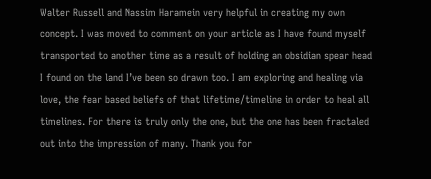Walter Russell and Nassim Haramein very helpful in creating my own concept. I was moved to comment on your article as I have found myself transported to another time as a result of holding an obsidian spear head I found on the land I’ve been so drawn too. I am exploring and healing via love, the fear based beliefs of that lifetime/timeline in order to heal all timelines. For there is truly only the one, but the one has been fractaled out into the impression of many. Thank you for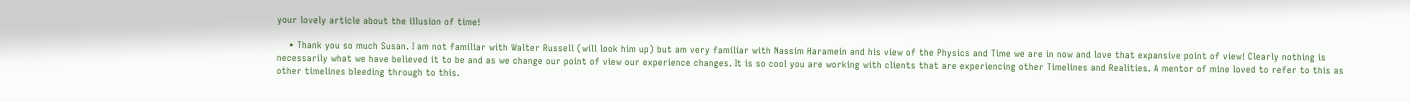your lovely article about the illusion of time!

    • Thank you so much Susan. I am not familiar with Walter Russell (will look him up) but am very familiar with Nassim Haramein and his view of the Physics and Time we are in now and love that expansive point of view! Clearly nothing is necessarily what we have believed it to be and as we change our point of view our experience changes. It is so cool you are working with clients that are experiencing other Timelines and Realities. A mentor of mine loved to refer to this as other timelines bleeding through to this.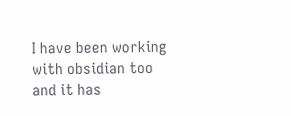I have been working with obsidian too and it has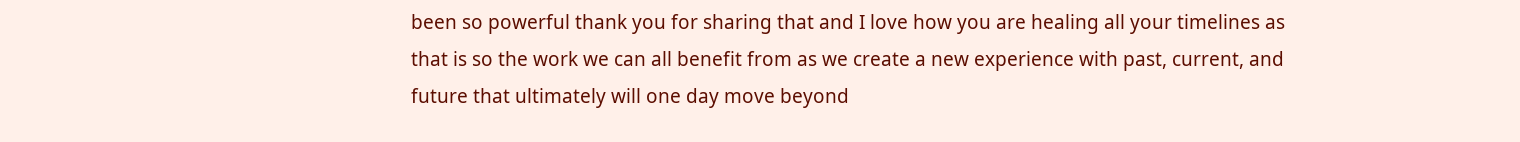been so powerful thank you for sharing that and I love how you are healing all your timelines as that is so the work we can all benefit from as we create a new experience with past, current, and future that ultimately will one day move beyond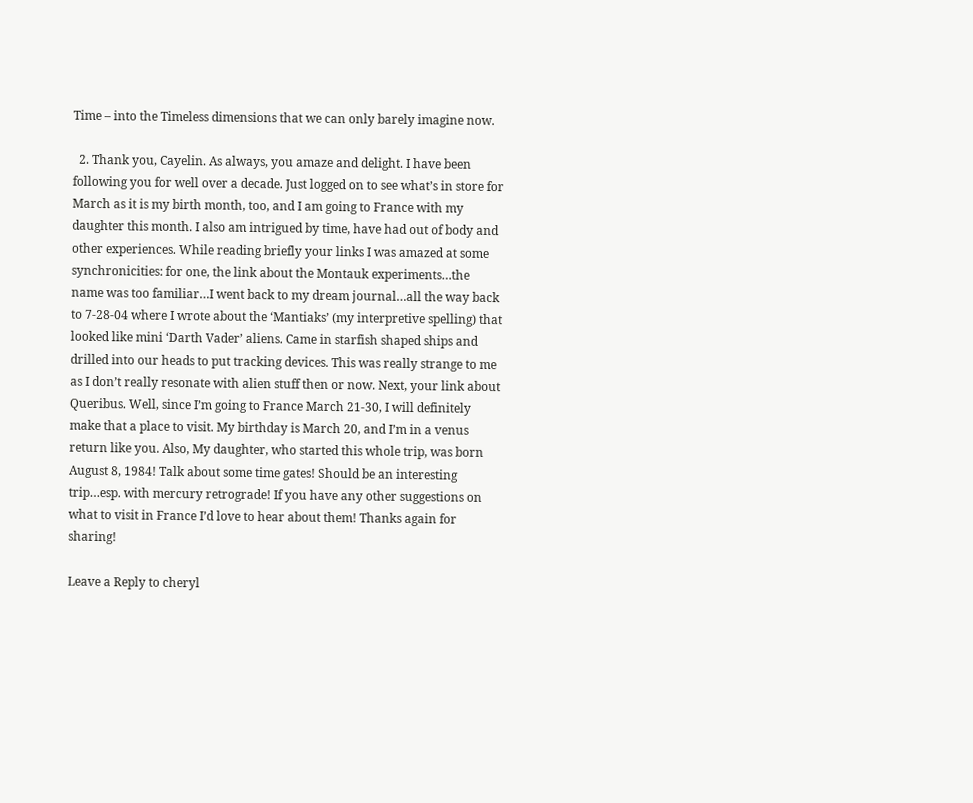Time – into the Timeless dimensions that we can only barely imagine now.

  2. Thank you, Cayelin. As always, you amaze and delight. I have been following you for well over a decade. Just logged on to see what’s in store for March as it is my birth month, too, and I am going to France with my daughter this month. I also am intrigued by time, have had out of body and other experiences. While reading briefly your links I was amazed at some synchronicities: for one, the link about the Montauk experiments…the name was too familiar…I went back to my dream journal…all the way back to 7-28-04 where I wrote about the ‘Mantiaks’ (my interpretive spelling) that looked like mini ‘Darth Vader’ aliens. Came in starfish shaped ships and drilled into our heads to put tracking devices. This was really strange to me as I don’t really resonate with alien stuff then or now. Next, your link about Queribus. Well, since I’m going to France March 21-30, I will definitely make that a place to visit. My birthday is March 20, and I’m in a venus return like you. Also, My daughter, who started this whole trip, was born August 8, 1984! Talk about some time gates! Should be an interesting trip…esp. with mercury retrograde! If you have any other suggestions on what to visit in France I’d love to hear about them! Thanks again for sharing!

Leave a Reply to cheryl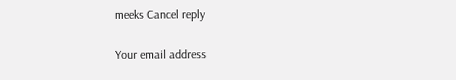meeks Cancel reply

Your email address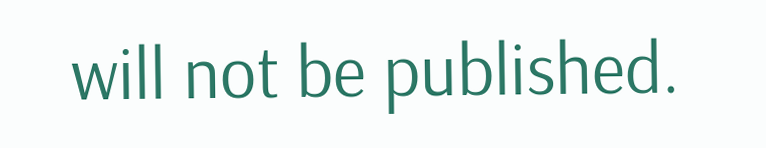will not be published.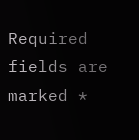Required fields are marked *